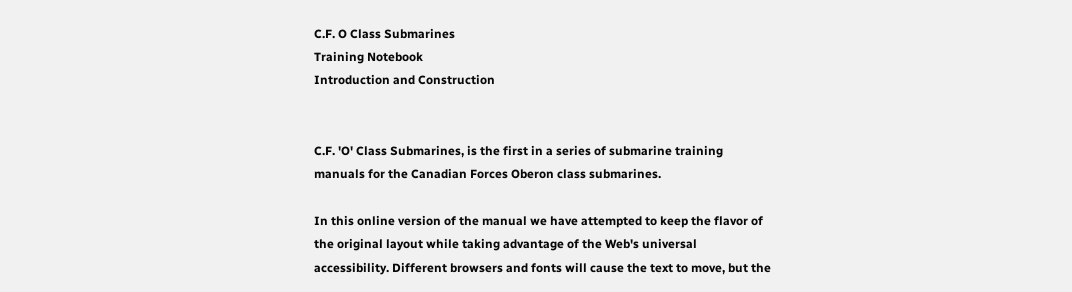C.F. O Class Submarines
Training Notebook
Introduction and Construction


C.F. 'O' Class Submarines, is the first in a series of submarine training manuals for the Canadian Forces Oberon class submarines.

In this online version of the manual we have attempted to keep the flavor of the original layout while taking advantage of the Web's universal accessibility. Different browsers and fonts will cause the text to move, but the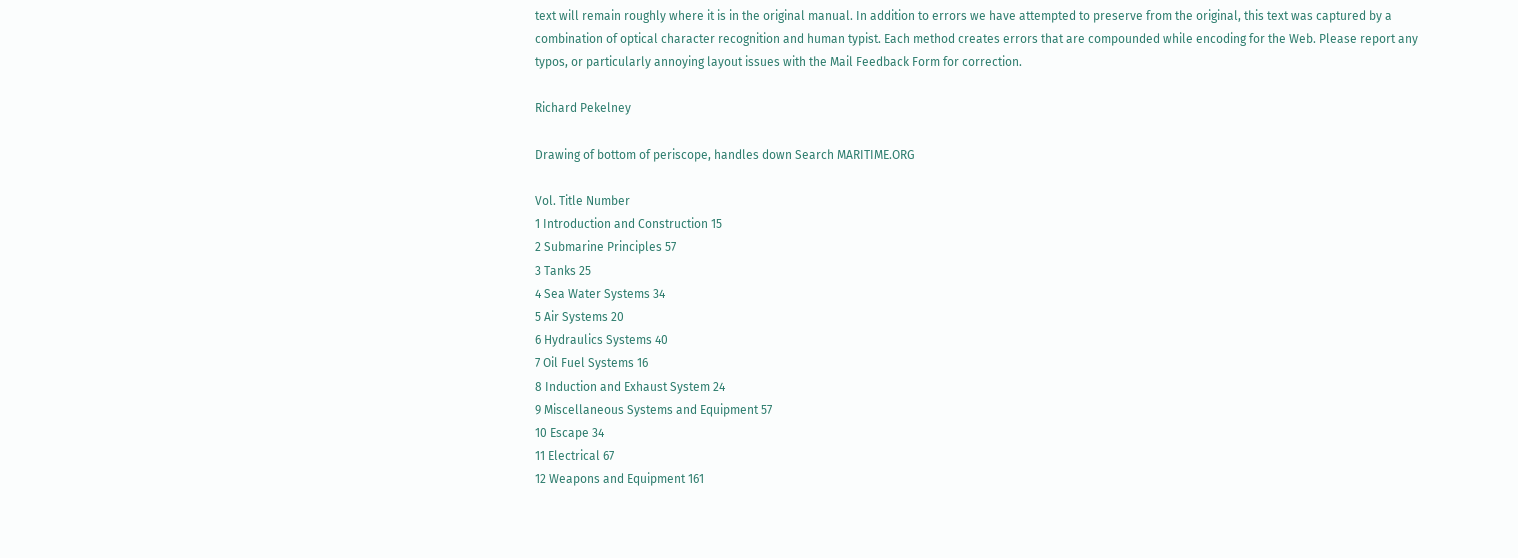text will remain roughly where it is in the original manual. In addition to errors we have attempted to preserve from the original, this text was captured by a combination of optical character recognition and human typist. Each method creates errors that are compounded while encoding for the Web. Please report any typos, or particularly annoying layout issues with the Mail Feedback Form for correction.

Richard Pekelney

Drawing of bottom of periscope, handles down Search MARITIME.ORG

Vol. Title Number
1 Introduction and Construction 15
2 Submarine Principles 57
3 Tanks 25
4 Sea Water Systems 34
5 Air Systems 20
6 Hydraulics Systems 40
7 Oil Fuel Systems 16
8 Induction and Exhaust System 24
9 Miscellaneous Systems and Equipment 57
10 Escape 34
11 Electrical 67
12 Weapons and Equipment 161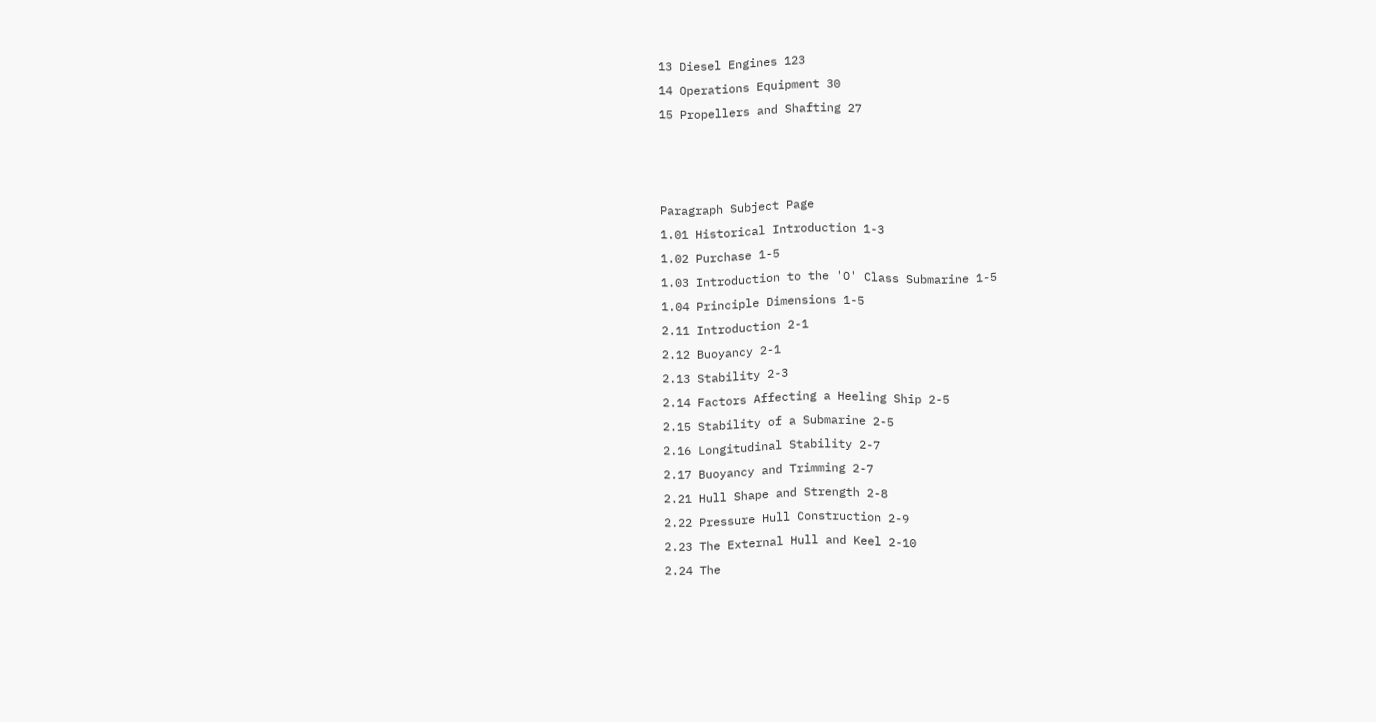13 Diesel Engines 123
14 Operations Equipment 30
15 Propellers and Shafting 27



Paragraph Subject Page
1.01 Historical Introduction 1-3
1.02 Purchase 1-5
1.03 Introduction to the 'O' Class Submarine 1-5
1.04 Principle Dimensions 1-5
2.11 Introduction 2-1
2.12 Buoyancy 2-1
2.13 Stability 2-3
2.14 Factors Affecting a Heeling Ship 2-5
2.15 Stability of a Submarine 2-5
2.16 Longitudinal Stability 2-7
2.17 Buoyancy and Trimming 2-7
2.21 Hull Shape and Strength 2-8
2.22 Pressure Hull Construction 2-9
2.23 The External Hull and Keel 2-10
2.24 The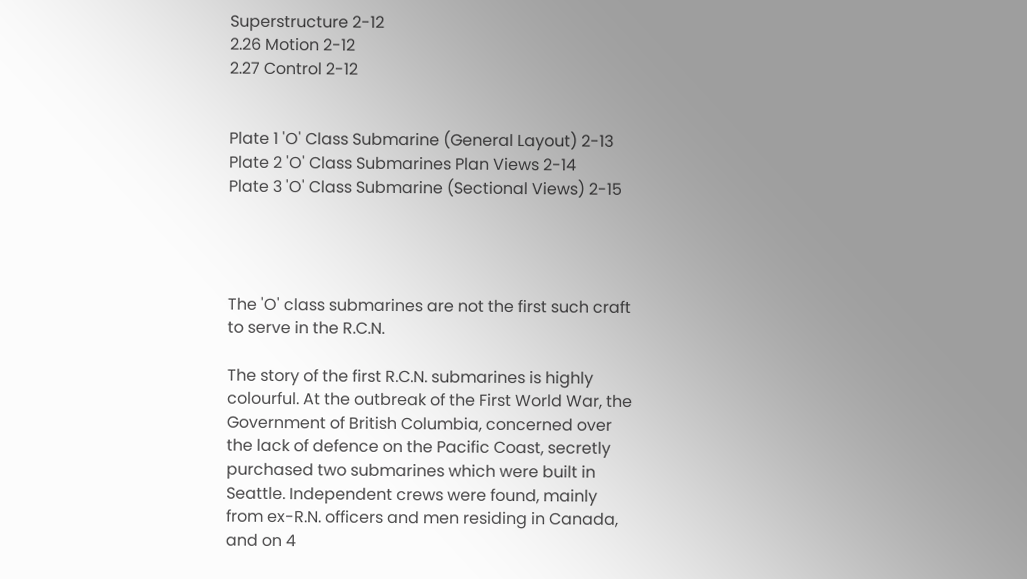Superstructure 2-12
2.26 Motion 2-12
2.27 Control 2-12


Plate 1 'O' Class Submarine (General Layout) 2-13
Plate 2 'O' Class Submarines Plan Views 2-14
Plate 3 'O' Class Submarine (Sectional Views) 2-15




The 'O' class submarines are not the first such craft to serve in the R.C.N.

The story of the first R.C.N. submarines is highly colourful. At the outbreak of the First World War, the Government of British Columbia, concerned over the lack of defence on the Pacific Coast, secretly purchased two submarines which were built in Seattle. Independent crews were found, mainly from ex-R.N. officers and men residing in Canada, and on 4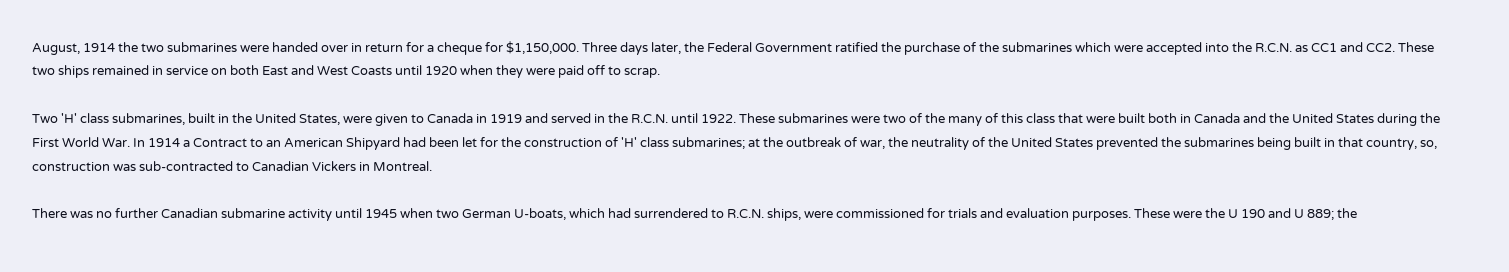August, 1914 the two submarines were handed over in return for a cheque for $1,150,000. Three days later, the Federal Government ratified the purchase of the submarines which were accepted into the R.C.N. as CC1 and CC2. These two ships remained in service on both East and West Coasts until 1920 when they were paid off to scrap.

Two 'H' class submarines, built in the United States, were given to Canada in 1919 and served in the R.C.N. until 1922. These submarines were two of the many of this class that were built both in Canada and the United States during the First World War. In 1914 a Contract to an American Shipyard had been let for the construction of 'H' class submarines; at the outbreak of war, the neutrality of the United States prevented the submarines being built in that country, so, construction was sub-contracted to Canadian Vickers in Montreal.

There was no further Canadian submarine activity until 1945 when two German U-boats, which had surrendered to R.C.N. ships, were commissioned for trials and evaluation purposes. These were the U 190 and U 889; the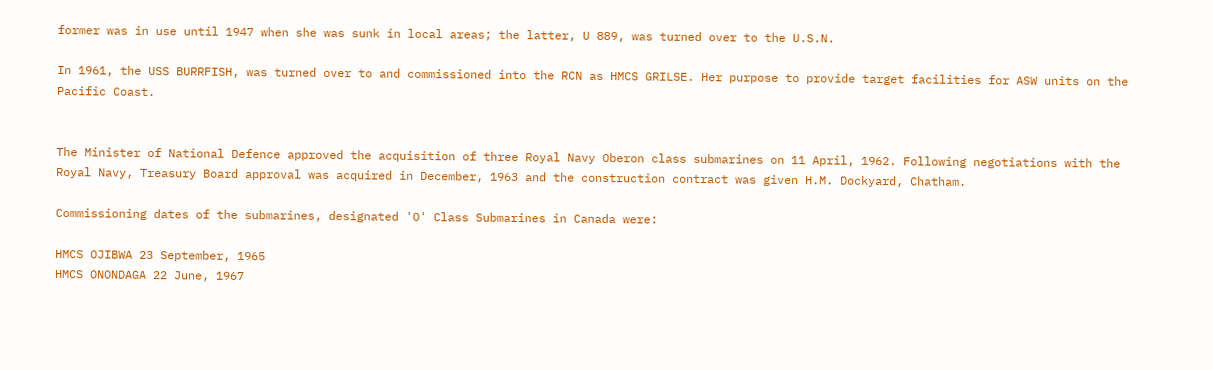former was in use until 1947 when she was sunk in local areas; the latter, U 889, was turned over to the U.S.N.

In 1961, the USS BURRFISH, was turned over to and commissioned into the RCN as HMCS GRILSE. Her purpose to provide target facilities for ASW units on the Pacific Coast.


The Minister of National Defence approved the acquisition of three Royal Navy Oberon class submarines on 11 April, 1962. Following negotiations with the Royal Navy, Treasury Board approval was acquired in December, 1963 and the construction contract was given H.M. Dockyard, Chatham.

Commissioning dates of the submarines, designated 'O' Class Submarines in Canada were:

HMCS OJIBWA 23 September, 1965
HMCS ONONDAGA 22 June, 1967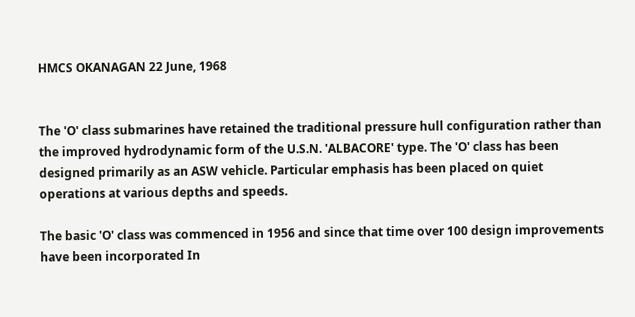HMCS OKANAGAN 22 June, 1968


The 'O' class submarines have retained the traditional pressure hull configuration rather than the improved hydrodynamic form of the U.S.N. 'ALBACORE' type. The 'O' class has been designed primarily as an ASW vehicle. Particular emphasis has been placed on quiet operations at various depths and speeds.

The basic 'O' class was commenced in 1956 and since that time over 100 design improvements have been incorporated In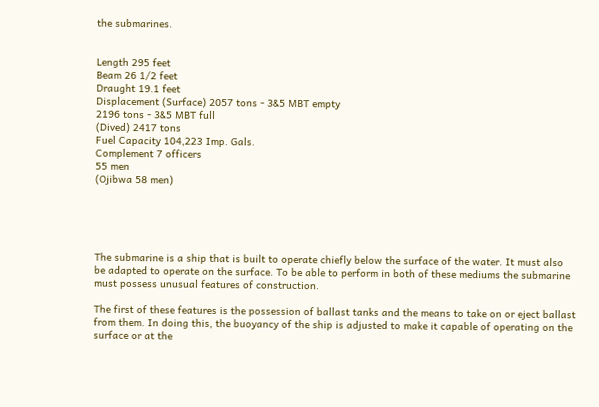the submarines.


Length 295 feet
Beam 26 1/2 feet
Draught 19.1 feet
Displacement (Surface) 2057 tons - 3&5 MBT empty
2196 tons - 3&5 MBT full
(Dived) 2417 tons
Fuel Capacity 104,223 Imp. Gals.
Complement 7 officers
55 men
(Ojibwa 58 men)





The submarine is a ship that is built to operate chiefly below the surface of the water. It must also be adapted to operate on the surface. To be able to perform in both of these mediums the submarine must possess unusual features of construction.

The first of these features is the possession of ballast tanks and the means to take on or eject ballast from them. In doing this, the buoyancy of the ship is adjusted to make it capable of operating on the surface or at the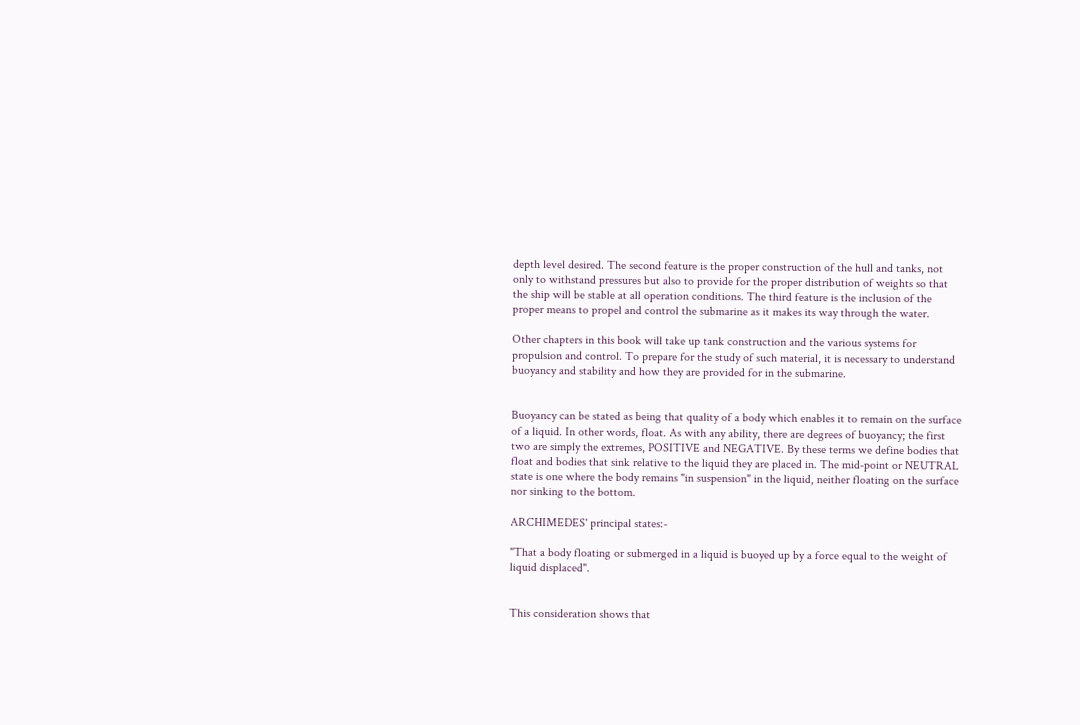depth level desired. The second feature is the proper construction of the hull and tanks, not only to withstand pressures but also to provide for the proper distribution of weights so that the ship will be stable at all operation conditions. The third feature is the inclusion of the proper means to propel and control the submarine as it makes its way through the water.

Other chapters in this book will take up tank construction and the various systems for propulsion and control. To prepare for the study of such material, it is necessary to understand buoyancy and stability and how they are provided for in the submarine.


Buoyancy can be stated as being that quality of a body which enables it to remain on the surface of a liquid. In other words, float. As with any ability, there are degrees of buoyancy; the first two are simply the extremes, POSITIVE and NEGATIVE. By these terms we define bodies that float and bodies that sink relative to the liquid they are placed in. The mid-point or NEUTRAL state is one where the body remains "in suspension" in the liquid, neither floating on the surface nor sinking to the bottom.

ARCHIMEDES' principal states:-

"That a body floating or submerged in a liquid is buoyed up by a force equal to the weight of liquid displaced".


This consideration shows that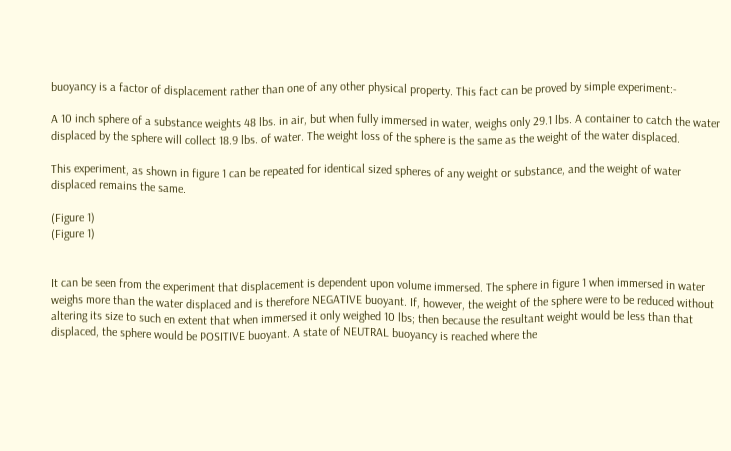buoyancy is a factor of displacement rather than one of any other physical property. This fact can be proved by simple experiment:-

A 10 inch sphere of a substance weights 48 lbs. in air, but when fully immersed in water, weighs only 29.1 lbs. A container to catch the water displaced by the sphere will collect 18.9 lbs. of water. The weight loss of the sphere is the same as the weight of the water displaced.

This experiment, as shown in figure 1 can be repeated for identical sized spheres of any weight or substance, and the weight of water displaced remains the same.

(Figure 1)
(Figure 1)


It can be seen from the experiment that displacement is dependent upon volume immersed. The sphere in figure 1 when immersed in water weighs more than the water displaced and is therefore NEGATIVE buoyant. If, however, the weight of the sphere were to be reduced without altering its size to such en extent that when immersed it only weighed 10 lbs; then because the resultant weight would be less than that displaced, the sphere would be POSITIVE buoyant. A state of NEUTRAL buoyancy is reached where the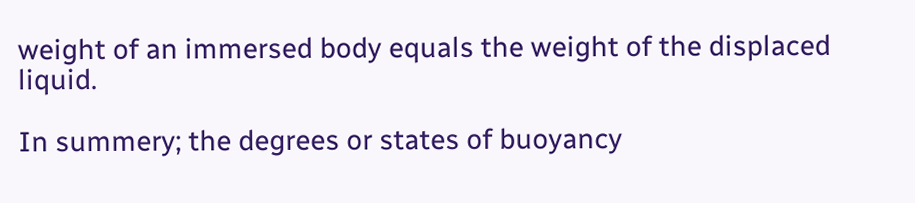weight of an immersed body equals the weight of the displaced liquid.

In summery; the degrees or states of buoyancy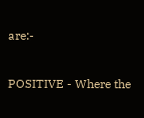are:-

POSITIVE - Where the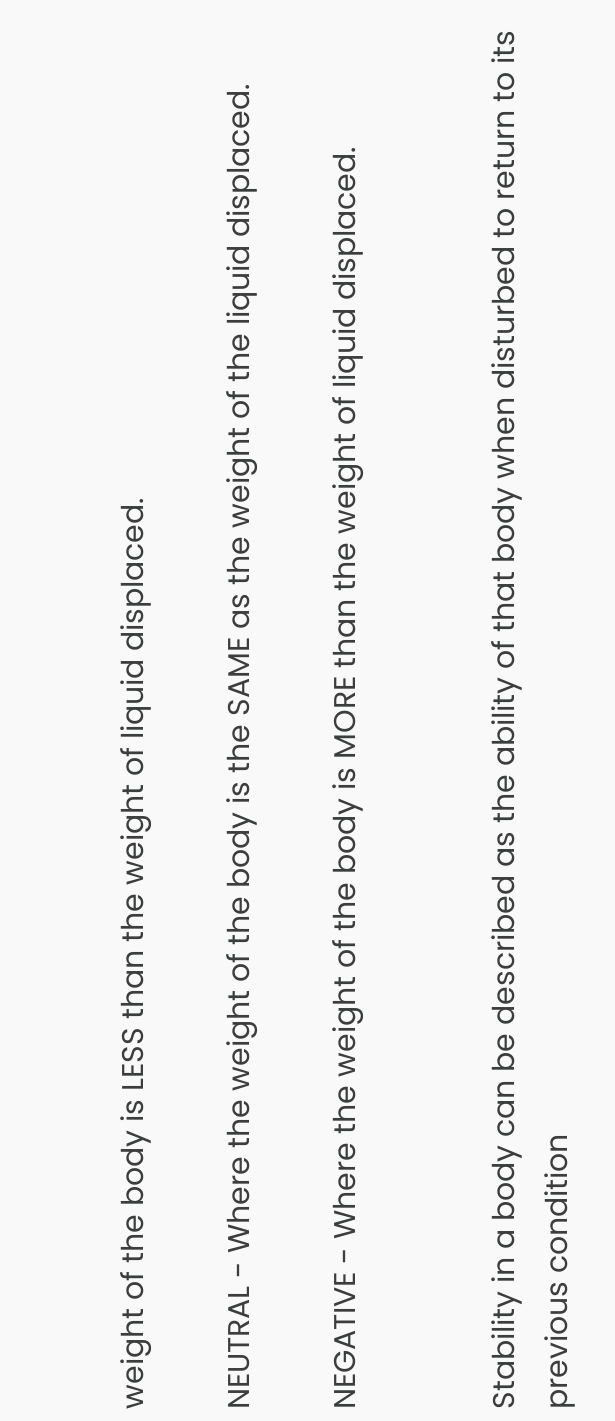weight of the body is LESS than the weight of liquid displaced.

NEUTRAL - Where the weight of the body is the SAME as the weight of the liquid displaced.

NEGATIVE - Where the weight of the body is MORE than the weight of liquid displaced.


Stability in a body can be described as the ability of that body when disturbed to return to its previous condition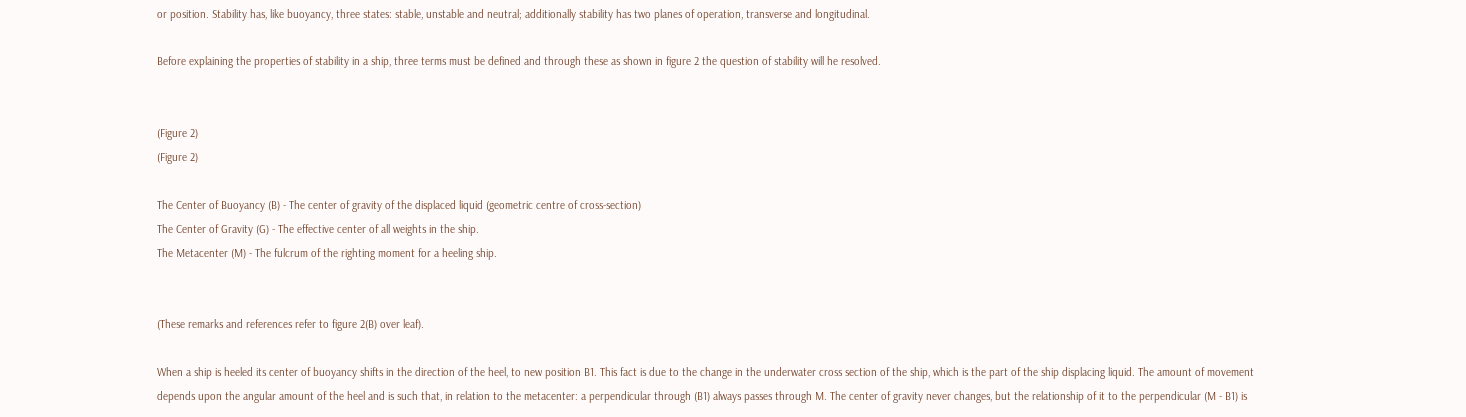or position. Stability has, like buoyancy, three states: stable, unstable and neutral; additionally stability has two planes of operation, transverse and longitudinal.

Before explaining the properties of stability in a ship, three terms must be defined and through these as shown in figure 2 the question of stability will he resolved.


(Figure 2)
(Figure 2)

The Center of Buoyancy (B) - The center of gravity of the displaced liquid (geometric centre of cross-section)
The Center of Gravity (G) - The effective center of all weights in the ship.
The Metacenter (M) - The fulcrum of the righting moment for a heeling ship.


(These remarks and references refer to figure 2(B) over leaf).

When a ship is heeled its center of buoyancy shifts in the direction of the heel, to new position B1. This fact is due to the change in the underwater cross section of the ship, which is the part of the ship displacing liquid. The amount of movement depends upon the angular amount of the heel and is such that, in relation to the metacenter: a perpendicular through (B1) always passes through M. The center of gravity never changes, but the relationship of it to the perpendicular (M - B1) is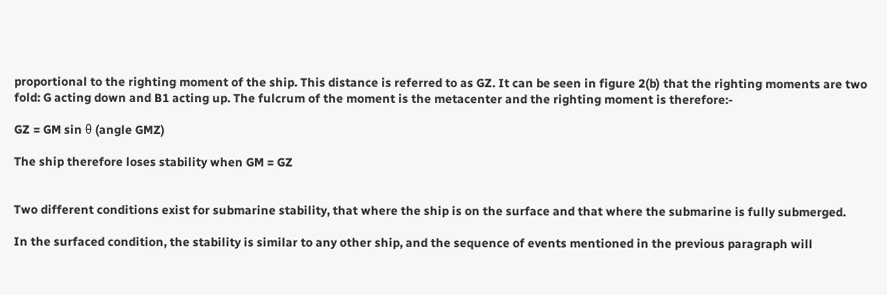proportional to the righting moment of the ship. This distance is referred to as GZ. It can be seen in figure 2(b) that the righting moments are two fold: G acting down and B1 acting up. The fulcrum of the moment is the metacenter and the righting moment is therefore:-

GZ = GM sin θ (angle GMZ)

The ship therefore loses stability when GM = GZ


Two different conditions exist for submarine stability, that where the ship is on the surface and that where the submarine is fully submerged.

In the surfaced condition, the stability is similar to any other ship, and the sequence of events mentioned in the previous paragraph will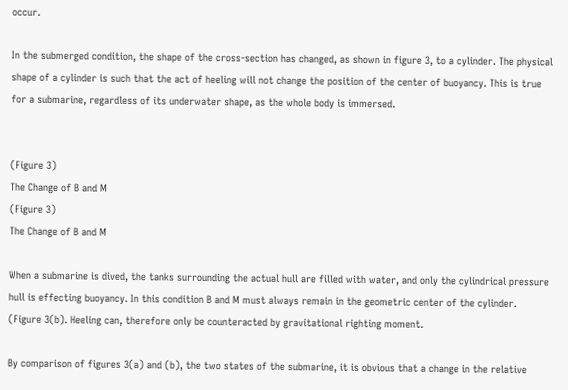occur.

In the submerged condition, the shape of the cross-section has changed, as shown in figure 3, to a cylinder. The physical shape of a cylinder is such that the act of heeling will not change the position of the center of buoyancy. This is true for a submarine, regardless of its underwater shape, as the whole body is immersed.


(Figure 3)
The Change of B and M
(Figure 3)
The Change of B and M

When a submarine is dived, the tanks surrounding the actual hull are filled with water, and only the cylindrical pressure hull is effecting buoyancy. In this condition B and M must always remain in the geometric center of the cylinder. (Figure 3(b). Heeling can, therefore only be counteracted by gravitational righting moment.

By comparison of figures 3(a) and (b), the two states of the submarine, it is obvious that a change in the relative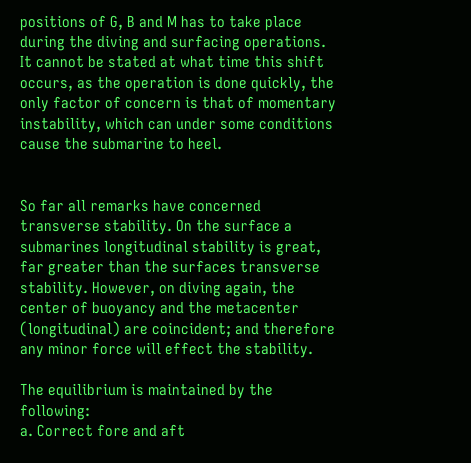positions of G, B and M has to take place during the diving and surfacing operations. It cannot be stated at what time this shift occurs, as the operation is done quickly, the only factor of concern is that of momentary instability, which can under some conditions cause the submarine to heel.


So far all remarks have concerned transverse stability. On the surface a submarines longitudinal stability is great, far greater than the surfaces transverse stability. However, on diving again, the center of buoyancy and the metacenter (longitudinal) are coincident; and therefore any minor force will effect the stability.

The equilibrium is maintained by the following:
a. Correct fore and aft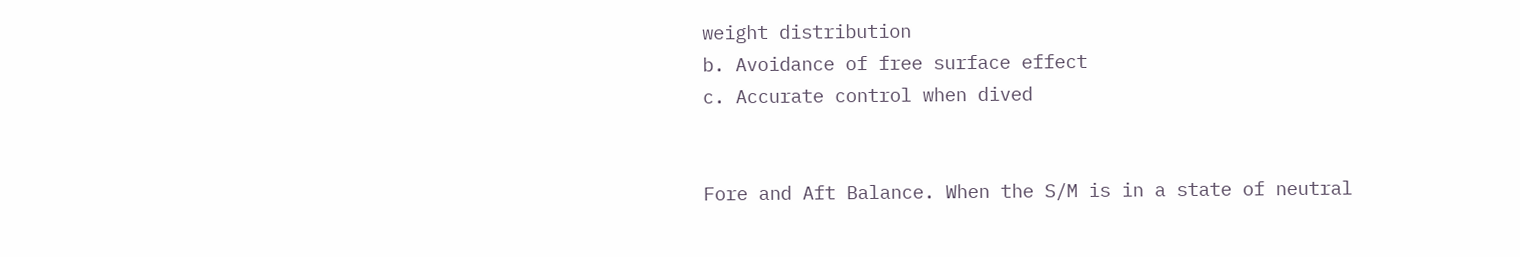weight distribution
b. Avoidance of free surface effect
c. Accurate control when dived


Fore and Aft Balance. When the S/M is in a state of neutral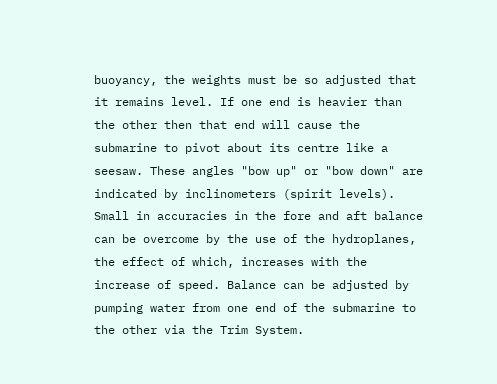buoyancy, the weights must be so adjusted that it remains level. If one end is heavier than the other then that end will cause the submarine to pivot about its centre like a seesaw. These angles "bow up" or "bow down" are indicated by inclinometers (spirit levels). Small in accuracies in the fore and aft balance can be overcome by the use of the hydroplanes, the effect of which, increases with the increase of speed. Balance can be adjusted by pumping water from one end of the submarine to the other via the Trim System.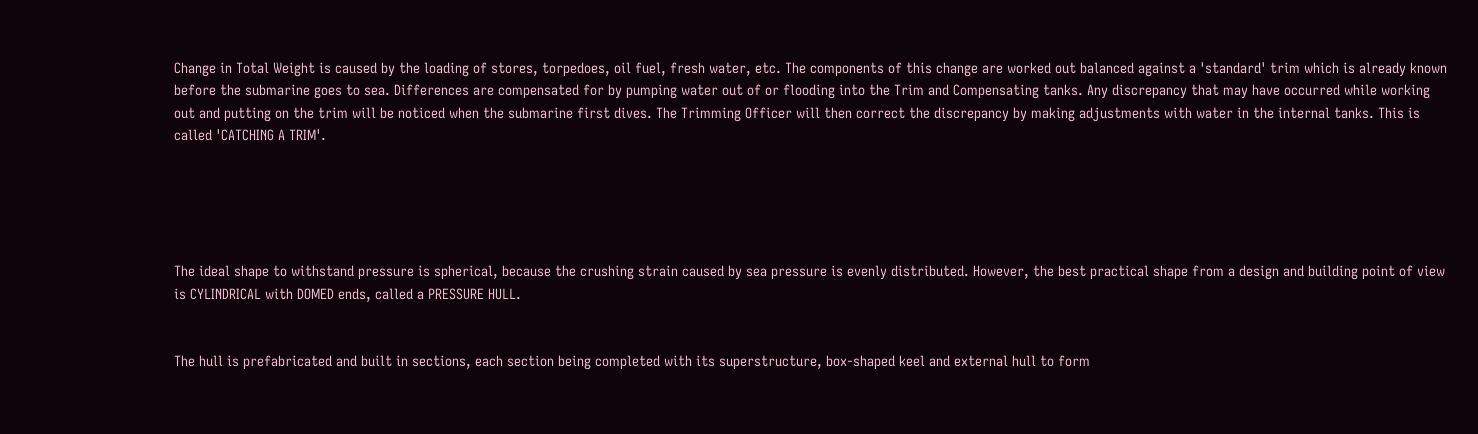Change in Total Weight is caused by the loading of stores, torpedoes, oil fuel, fresh water, etc. The components of this change are worked out balanced against a 'standard' trim which is already known before the submarine goes to sea. Differences are compensated for by pumping water out of or flooding into the Trim and Compensating tanks. Any discrepancy that may have occurred while working out and putting on the trim will be noticed when the submarine first dives. The Trimming Officer will then correct the discrepancy by making adjustments with water in the internal tanks. This is called 'CATCHING A TRIM'.





The ideal shape to withstand pressure is spherical, because the crushing strain caused by sea pressure is evenly distributed. However, the best practical shape from a design and building point of view is CYLINDRICAL with DOMED ends, called a PRESSURE HULL.


The hull is prefabricated and built in sections, each section being completed with its superstructure, box-shaped keel and external hull to form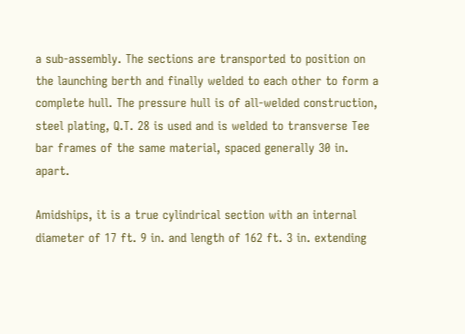a sub-assembly. The sections are transported to position on the launching berth and finally welded to each other to form a complete hull. The pressure hull is of all-welded construction, steel plating, Q.T. 28 is used and is welded to transverse Tee bar frames of the same material, spaced generally 30 in. apart.

Amidships, it is a true cylindrical section with an internal diameter of 17 ft. 9 in. and length of 162 ft. 3 in. extending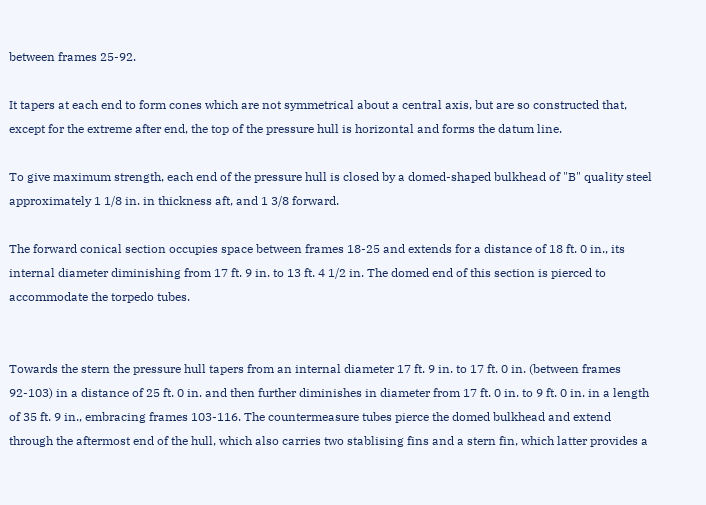between frames 25-92.

It tapers at each end to form cones which are not symmetrical about a central axis, but are so constructed that, except for the extreme after end, the top of the pressure hull is horizontal and forms the datum line.

To give maximum strength, each end of the pressure hull is closed by a domed-shaped bulkhead of "B" quality steel approximately 1 1/8 in. in thickness aft, and 1 3/8 forward.

The forward conical section occupies space between frames 18-25 and extends for a distance of 18 ft. 0 in., its internal diameter diminishing from 17 ft. 9 in. to 13 ft. 4 1/2 in. The domed end of this section is pierced to accommodate the torpedo tubes.


Towards the stern the pressure hull tapers from an internal diameter 17 ft. 9 in. to 17 ft. 0 in. (between frames 92-103) in a distance of 25 ft. 0 in. and then further diminishes in diameter from 17 ft. 0 in. to 9 ft. 0 in. in a length of 35 ft. 9 in., embracing frames 103-116. The countermeasure tubes pierce the domed bulkhead and extend through the aftermost end of the hull, which also carries two stablising fins and a stern fin, which latter provides a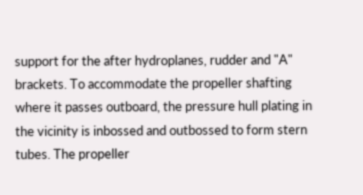support for the after hydroplanes, rudder and "A" brackets. To accommodate the propeller shafting where it passes outboard, the pressure hull plating in the vicinity is inbossed and outbossed to form stern tubes. The propeller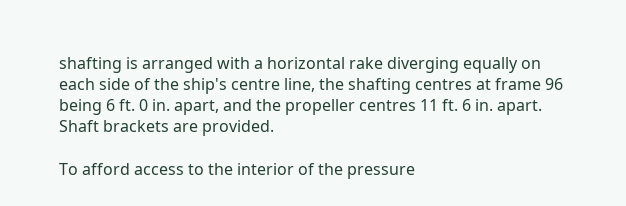shafting is arranged with a horizontal rake diverging equally on each side of the ship's centre line, the shafting centres at frame 96 being 6 ft. 0 in. apart, and the propeller centres 11 ft. 6 in. apart. Shaft brackets are provided.

To afford access to the interior of the pressure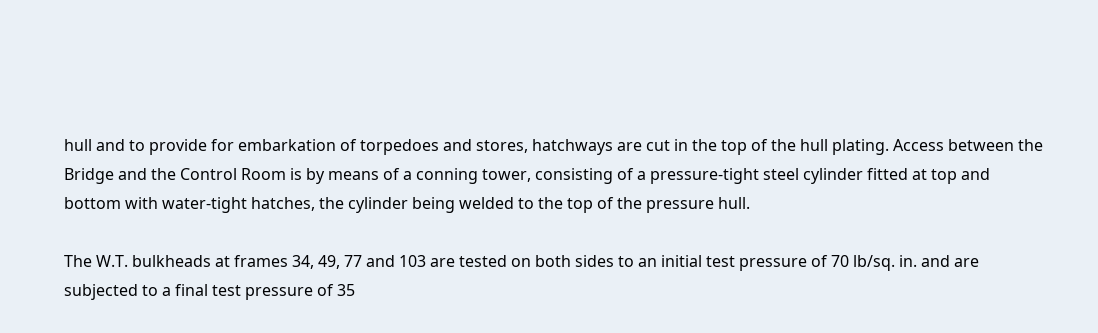hull and to provide for embarkation of torpedoes and stores, hatchways are cut in the top of the hull plating. Access between the Bridge and the Control Room is by means of a conning tower, consisting of a pressure-tight steel cylinder fitted at top and bottom with water-tight hatches, the cylinder being welded to the top of the pressure hull.

The W.T. bulkheads at frames 34, 49, 77 and 103 are tested on both sides to an initial test pressure of 70 lb/sq. in. and are subjected to a final test pressure of 35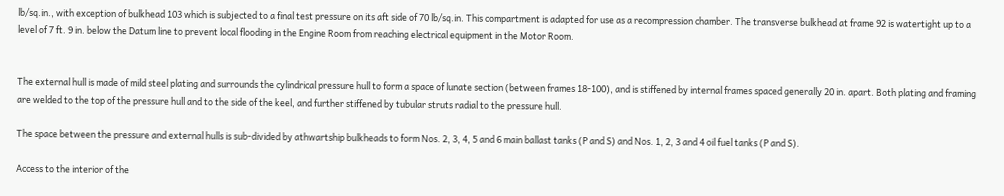lb/sq.in., with exception of bulkhead 103 which is subjected to a final test pressure on its aft side of 70 lb/sq.in. This compartment is adapted for use as a recompression chamber. The transverse bulkhead at frame 92 is watertight up to a level of 7 ft. 9 in. below the Datum line to prevent local flooding in the Engine Room from reaching electrical equipment in the Motor Room.


The external hull is made of mild steel plating and surrounds the cylindrical pressure hull to form a space of lunate section (between frames 18-100), and is stiffened by internal frames spaced generally 20 in. apart. Both plating and framing are welded to the top of the pressure hull and to the side of the keel, and further stiffened by tubular struts radial to the pressure hull.

The space between the pressure and external hulls is sub-divided by athwartship bulkheads to form Nos. 2, 3, 4, 5 and 6 main ballast tanks (P and S) and Nos. 1, 2, 3 and 4 oil fuel tanks (P and S).

Access to the interior of the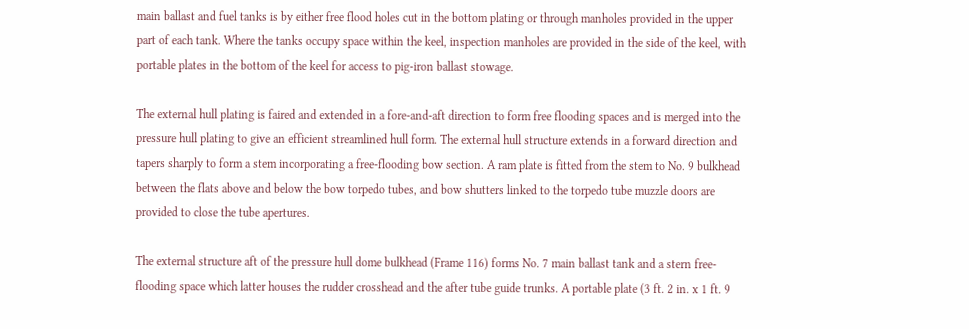main ballast and fuel tanks is by either free flood holes cut in the bottom plating or through manholes provided in the upper part of each tank. Where the tanks occupy space within the keel, inspection manholes are provided in the side of the keel, with portable plates in the bottom of the keel for access to pig-iron ballast stowage.

The external hull plating is faired and extended in a fore-and-aft direction to form free flooding spaces and is merged into the pressure hull plating to give an efficient streamlined hull form. The external hull structure extends in a forward direction and tapers sharply to form a stem incorporating a free-flooding bow section. A ram plate is fitted from the stem to No. 9 bulkhead between the flats above and below the bow torpedo tubes, and bow shutters linked to the torpedo tube muzzle doors are provided to close the tube apertures.

The external structure aft of the pressure hull dome bulkhead (Frame 116) forms No. 7 main ballast tank and a stern free-flooding space which latter houses the rudder crosshead and the after tube guide trunks. A portable plate (3 ft. 2 in. x 1 ft. 9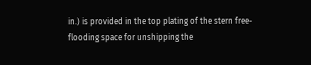in.) is provided in the top plating of the stern free-flooding space for unshipping the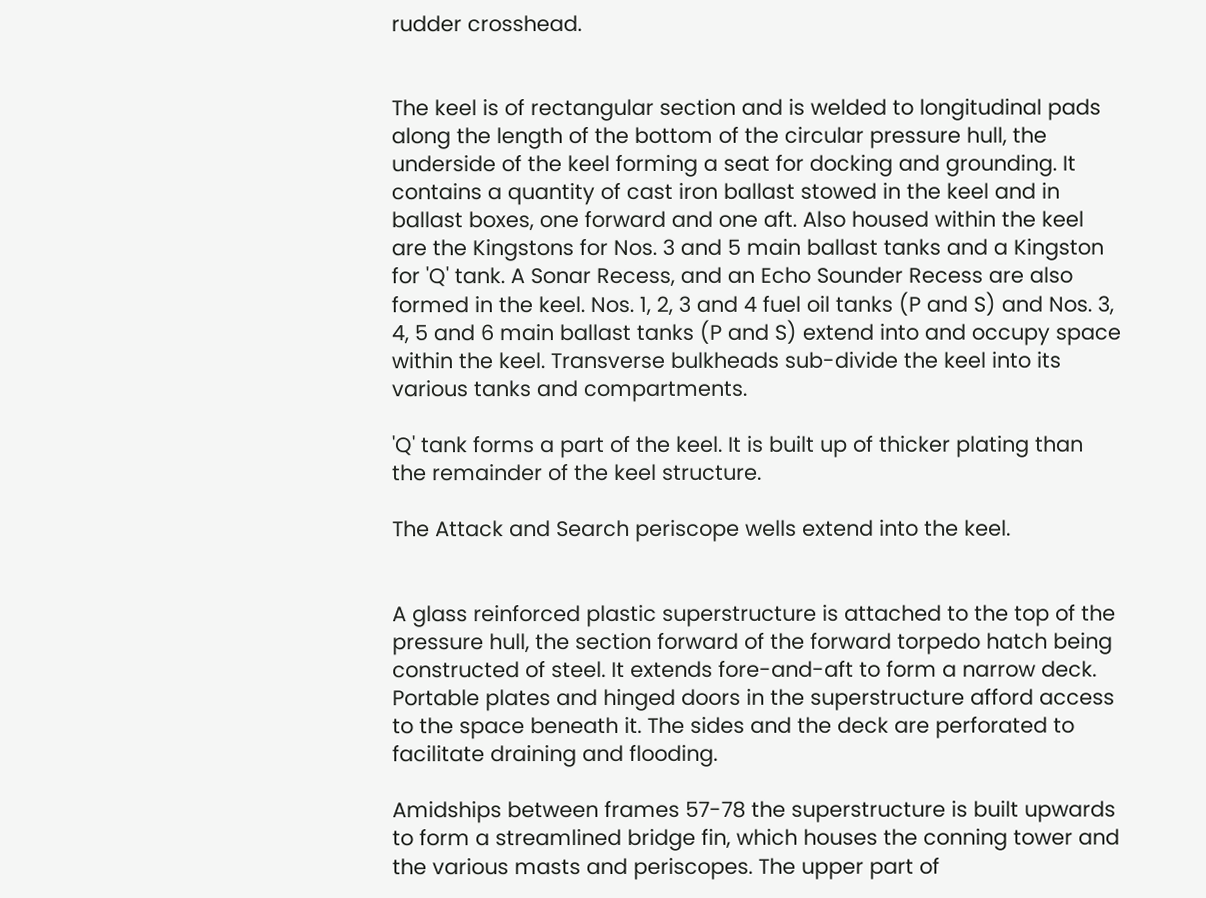rudder crosshead.


The keel is of rectangular section and is welded to longitudinal pads along the length of the bottom of the circular pressure hull, the underside of the keel forming a seat for docking and grounding. It contains a quantity of cast iron ballast stowed in the keel and in ballast boxes, one forward and one aft. Also housed within the keel are the Kingstons for Nos. 3 and 5 main ballast tanks and a Kingston for 'Q' tank. A Sonar Recess, and an Echo Sounder Recess are also formed in the keel. Nos. 1, 2, 3 and 4 fuel oil tanks (P and S) and Nos. 3, 4, 5 and 6 main ballast tanks (P and S) extend into and occupy space within the keel. Transverse bulkheads sub-divide the keel into its various tanks and compartments.

'Q' tank forms a part of the keel. It is built up of thicker plating than the remainder of the keel structure.

The Attack and Search periscope wells extend into the keel.


A glass reinforced plastic superstructure is attached to the top of the pressure hull, the section forward of the forward torpedo hatch being constructed of steel. It extends fore-and-aft to form a narrow deck. Portable plates and hinged doors in the superstructure afford access to the space beneath it. The sides and the deck are perforated to facilitate draining and flooding.

Amidships between frames 57-78 the superstructure is built upwards to form a streamlined bridge fin, which houses the conning tower and the various masts and periscopes. The upper part of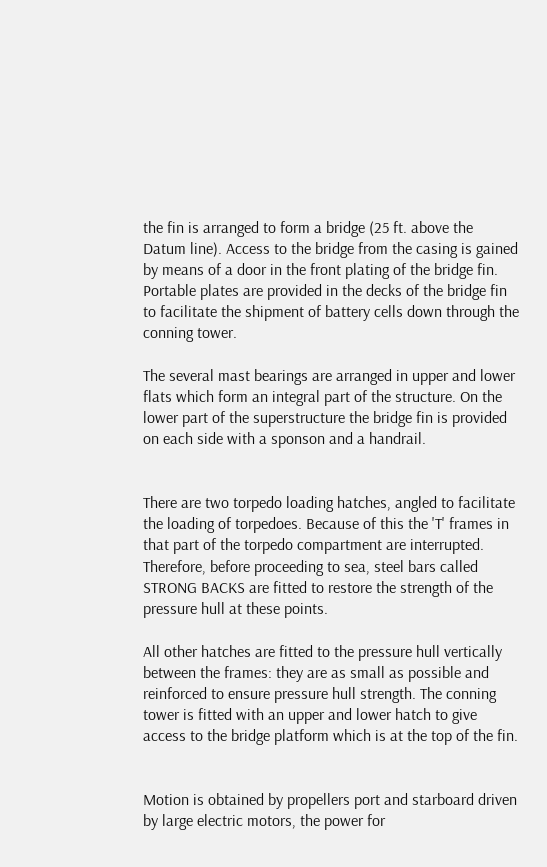the fin is arranged to form a bridge (25 ft. above the Datum line). Access to the bridge from the casing is gained by means of a door in the front plating of the bridge fin. Portable plates are provided in the decks of the bridge fin to facilitate the shipment of battery cells down through the conning tower.

The several mast bearings are arranged in upper and lower flats which form an integral part of the structure. On the lower part of the superstructure the bridge fin is provided on each side with a sponson and a handrail.


There are two torpedo loading hatches, angled to facilitate the loading of torpedoes. Because of this the 'T' frames in that part of the torpedo compartment are interrupted. Therefore, before proceeding to sea, steel bars called STRONG BACKS are fitted to restore the strength of the pressure hull at these points.

All other hatches are fitted to the pressure hull vertically between the frames: they are as small as possible and reinforced to ensure pressure hull strength. The conning tower is fitted with an upper and lower hatch to give access to the bridge platform which is at the top of the fin.


Motion is obtained by propellers port and starboard driven by large electric motors, the power for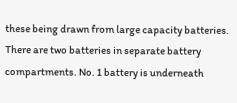these being drawn from large capacity batteries. There are two batteries in separate battery compartments. No. 1 battery is underneath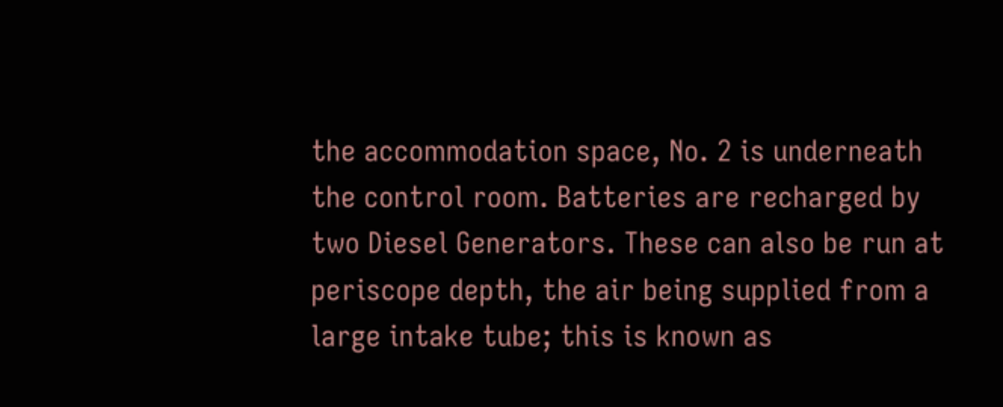the accommodation space, No. 2 is underneath the control room. Batteries are recharged by two Diesel Generators. These can also be run at periscope depth, the air being supplied from a large intake tube; this is known as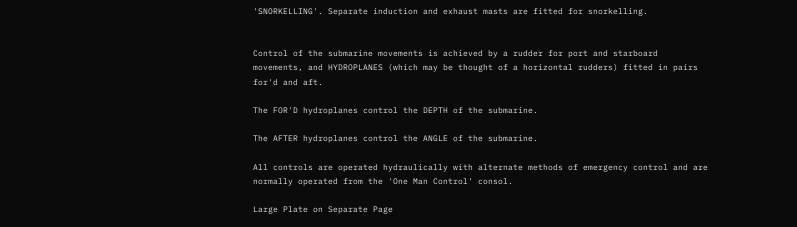'SNORKELLING'. Separate induction and exhaust masts are fitted for snorkelling.


Control of the submarine movements is achieved by a rudder for port and starboard movements, and HYDROPLANES (which may be thought of a horizontal rudders) fitted in pairs for'd and aft.

The FOR'D hydroplanes control the DEPTH of the submarine.

The AFTER hydroplanes control the ANGLE of the submarine.

All controls are operated hydraulically with alternate methods of emergency control and are normally operated from the 'One Man Control' consol.

Large Plate on Separate Page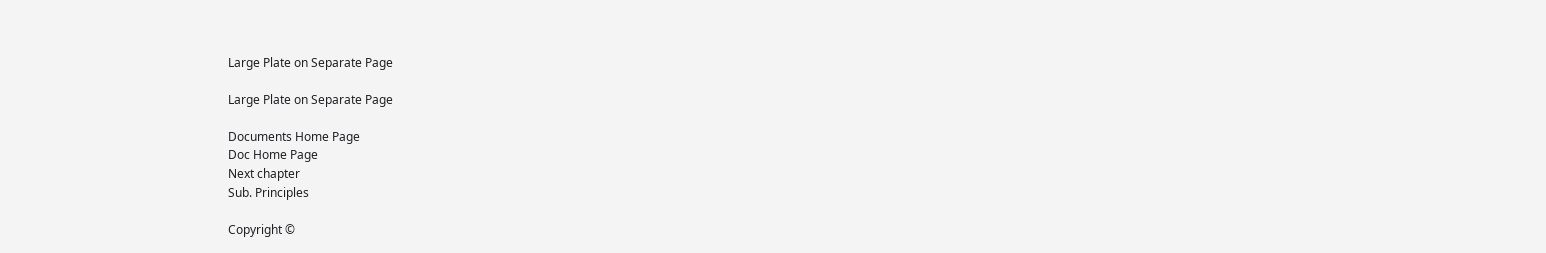Large Plate on Separate Page

Large Plate on Separate Page

Documents Home Page
Doc Home Page
Next chapter
Sub. Principles

Copyright ©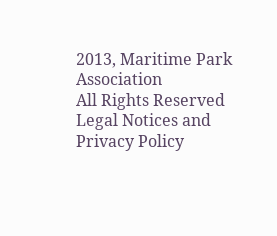2013, Maritime Park Association
All Rights Reserved
Legal Notices and Privacy Policy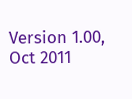Version 1.00, Oct 2011